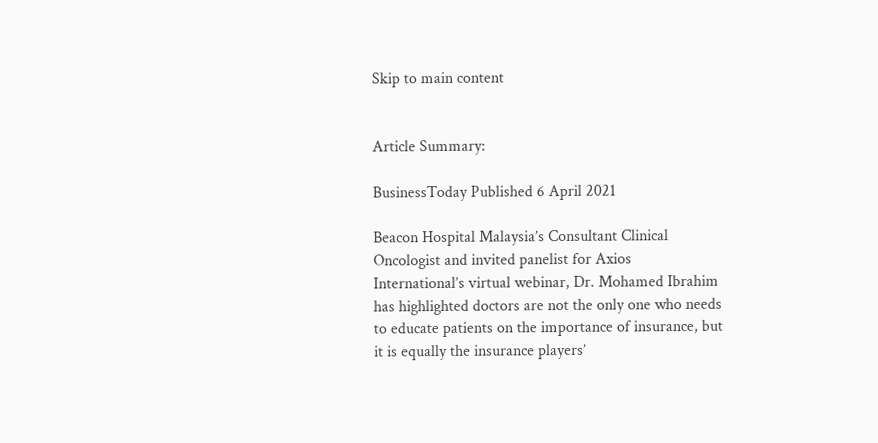Skip to main content


Article Summary:

BusinessToday Published 6 April 2021

Beacon Hospital Malaysia’s Consultant Clinical Oncologist and invited panelist for Axios International’s virtual webinar, Dr. Mohamed Ibrahim has highlighted doctors are not the only one who needs to educate patients on the importance of insurance, but it is equally the insurance players’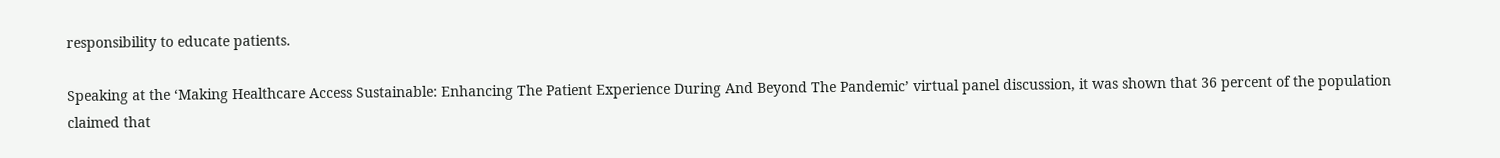responsibility to educate patients.

Speaking at the ‘Making Healthcare Access Sustainable: Enhancing The Patient Experience During And Beyond The Pandemic’ virtual panel discussion, it was shown that 36 percent of the population claimed that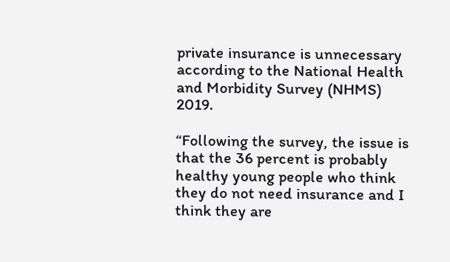private insurance is unnecessary according to the National Health and Morbidity Survey (NHMS) 2019.

“Following the survey, the issue is that the 36 percent is probably healthy young people who think they do not need insurance and I think they are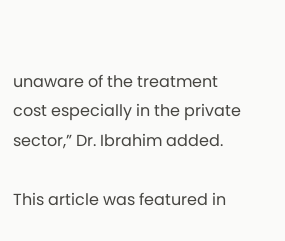unaware of the treatment cost especially in the private sector,” Dr. Ibrahim added.

This article was featured in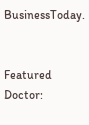BusinessToday.


Featured Doctor: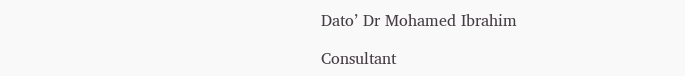Dato’ Dr Mohamed Ibrahim

Consultant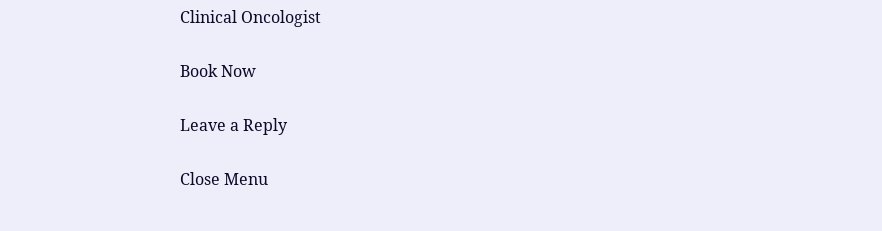Clinical Oncologist

Book Now

Leave a Reply

Close Menu